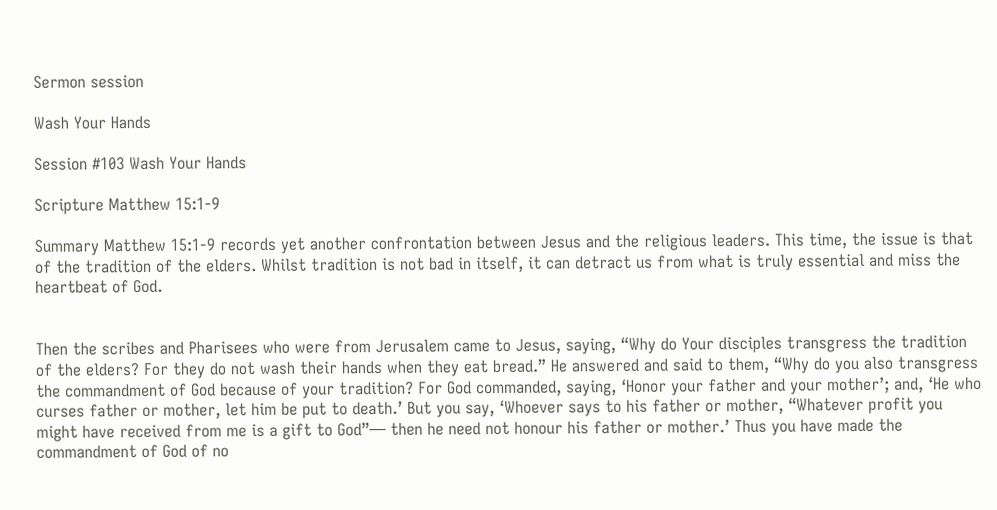Sermon session

Wash Your Hands

Session #103 Wash Your Hands

Scripture Matthew 15:1-9

Summary Matthew 15:1-9 records yet another confrontation between Jesus and the religious leaders. This time, the issue is that of the tradition of the elders. Whilst tradition is not bad in itself, it can detract us from what is truly essential and miss the heartbeat of God.


Then the scribes and Pharisees who were from Jerusalem came to Jesus, saying, “Why do Your disciples transgress the tradition of the elders? For they do not wash their hands when they eat bread.” He answered and said to them, “Why do you also transgress the commandment of God because of your tradition? For God commanded, saying, ‘Honor your father and your mother’; and, ‘He who curses father or mother, let him be put to death.’ But you say, ‘Whoever says to his father or mother, “Whatever profit you might have received from me is a gift to God”— then he need not honour his father or mother.’ Thus you have made the commandment of God of no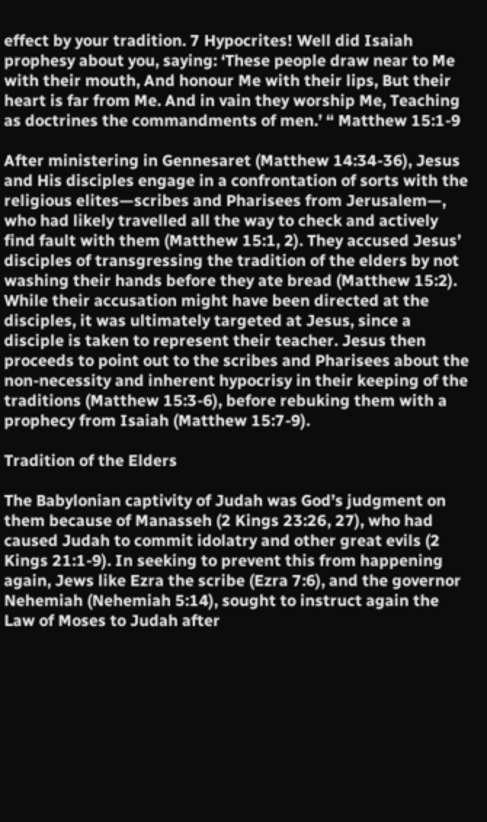effect by your tradition. 7 Hypocrites! Well did Isaiah prophesy about you, saying: ‘These people draw near to Me with their mouth, And honour Me with their lips, But their heart is far from Me. And in vain they worship Me, Teaching as doctrines the commandments of men.’ “ Matthew 15:1-9

After ministering in Gennesaret (Matthew 14:34-36), Jesus and His disciples engage in a confrontation of sorts with the religious elites—scribes and Pharisees from Jerusalem—, who had likely travelled all the way to check and actively find fault with them (Matthew 15:1, 2). They accused Jesus’ disciples of transgressing the tradition of the elders by not washing their hands before they ate bread (Matthew 15:2). While their accusation might have been directed at the disciples, it was ultimately targeted at Jesus, since a disciple is taken to represent their teacher. Jesus then proceeds to point out to the scribes and Pharisees about the non-necessity and inherent hypocrisy in their keeping of the traditions (Matthew 15:3-6), before rebuking them with a prophecy from Isaiah (Matthew 15:7-9).

Tradition of the Elders

The Babylonian captivity of Judah was God’s judgment on them because of Manasseh (2 Kings 23:26, 27), who had caused Judah to commit idolatry and other great evils (2 Kings 21:1-9). In seeking to prevent this from happening again, Jews like Ezra the scribe (Ezra 7:6), and the governor Nehemiah (Nehemiah 5:14), sought to instruct again the Law of Moses to Judah after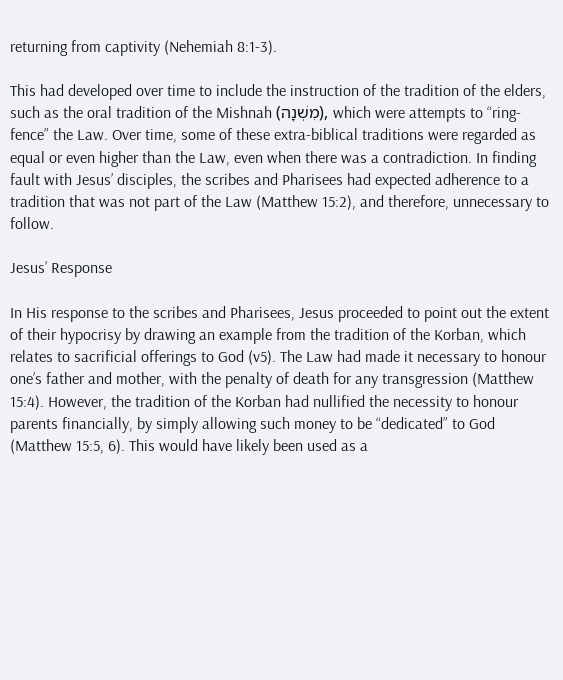returning from captivity (Nehemiah 8:1-3).

This had developed over time to include the instruction of the tradition of the elders, such as the oral tradition of the Mishnah (מִשְׁנָה), which were attempts to “ring-fence” the Law. Over time, some of these extra-biblical traditions were regarded as equal or even higher than the Law, even when there was a contradiction. In finding fault with Jesus’ disciples, the scribes and Pharisees had expected adherence to a tradition that was not part of the Law (Matthew 15:2), and therefore, unnecessary to follow.

Jesus’ Response

In His response to the scribes and Pharisees, Jesus proceeded to point out the extent of their hypocrisy by drawing an example from the tradition of the Korban, which relates to sacrificial offerings to God (v5). The Law had made it necessary to honour one’s father and mother, with the penalty of death for any transgression (Matthew 15:4). However, the tradition of the Korban had nullified the necessity to honour parents financially, by simply allowing such money to be “dedicated” to God (Matthew 15:5, 6). This would have likely been used as a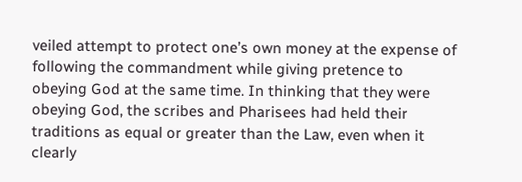veiled attempt to protect one’s own money at the expense of following the commandment while giving pretence to obeying God at the same time. In thinking that they were obeying God, the scribes and Pharisees had held their traditions as equal or greater than the Law, even when it clearly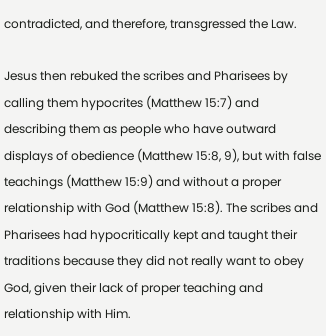contradicted, and therefore, transgressed the Law.

Jesus then rebuked the scribes and Pharisees by calling them hypocrites (Matthew 15:7) and describing them as people who have outward displays of obedience (Matthew 15:8, 9), but with false teachings (Matthew 15:9) and without a proper relationship with God (Matthew 15:8). The scribes and Pharisees had hypocritically kept and taught their traditions because they did not really want to obey God, given their lack of proper teaching and relationship with Him.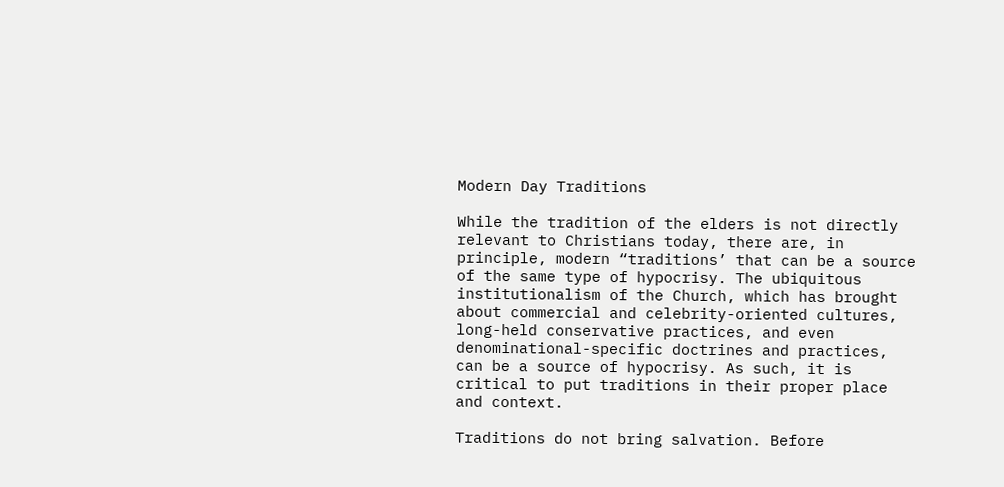Modern Day Traditions

While the tradition of the elders is not directly relevant to Christians today, there are, in principle, modern “traditions’ that can be a source of the same type of hypocrisy. The ubiquitous institutionalism of the Church, which has brought about commercial and celebrity-oriented cultures, long-held conservative practices, and even denominational-specific doctrines and practices, can be a source of hypocrisy. As such, it is critical to put traditions in their proper place and context.

Traditions do not bring salvation. Before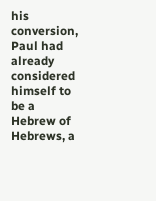his conversion, Paul had already considered himself to be a Hebrew of Hebrews, a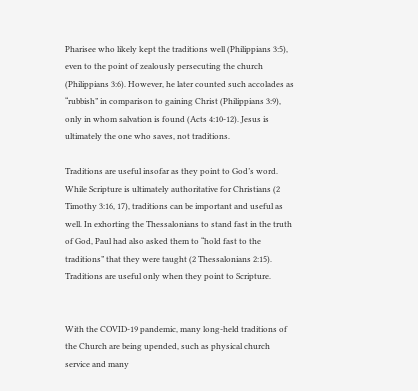Pharisee who likely kept the traditions well (Philippians 3:5), even to the point of zealously persecuting the church (Philippians 3:6). However, he later counted such accolades as “rubbish” in comparison to gaining Christ (Philippians 3:9), only in whom salvation is found (Acts 4:10-12). Jesus is ultimately the one who saves, not traditions.

Traditions are useful insofar as they point to God’s word. While Scripture is ultimately authoritative for Christians (2 Timothy 3:16, 17), traditions can be important and useful as well. In exhorting the Thessalonians to stand fast in the truth of God, Paul had also asked them to “hold fast to the traditions” that they were taught (2 Thessalonians 2:15). Traditions are useful only when they point to Scripture.


With the COVID-19 pandemic, many long-held traditions of the Church are being upended, such as physical church service and many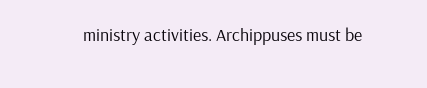ministry activities. Archippuses must be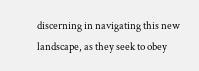discerning in navigating this new landscape, as they seek to obey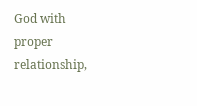God with proper relationship,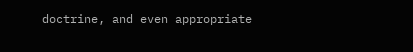doctrine, and even appropriate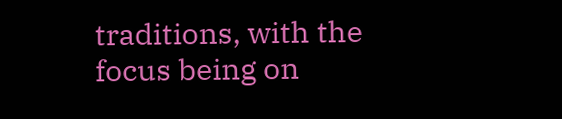traditions, with the focus being on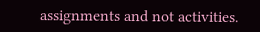assignments and not activities.